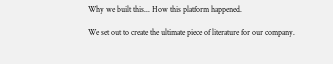Why we built this... How this platform happened.

We set out to create the ultimate piece of literature for our company.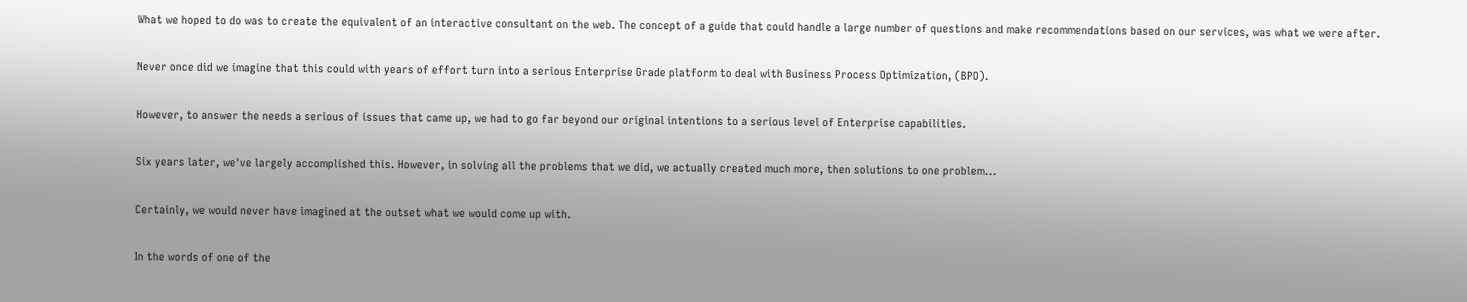What we hoped to do was to create the equivalent of an interactive consultant on the web. The concept of a guide that could handle a large number of questions and make recommendations based on our services, was what we were after.

Never once did we imagine that this could with years of effort turn into a serious Enterprise Grade platform to deal with Business Process Optimization, (BPO).

However, to answer the needs a serious of issues that came up, we had to go far beyond our original intentions to a serious level of Enterprise capabilities.

Six years later, we've largely accomplished this. However, in solving all the problems that we did, we actually created much more, then solutions to one problem...

Certainly, we would never have imagined at the outset what we would come up with.

In the words of one of the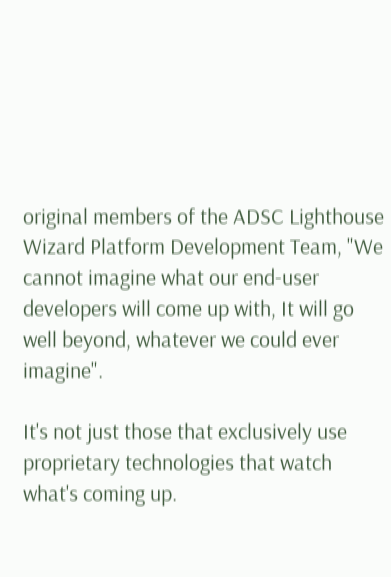original members of the ADSC Lighthouse Wizard Platform Development Team, "We cannot imagine what our end-user developers will come up with, It will go well beyond, whatever we could ever imagine".

It's not just those that exclusively use proprietary technologies that watch what's coming up.